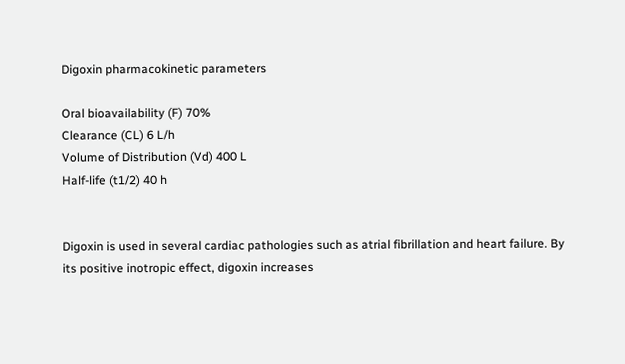Digoxin pharmacokinetic parameters

Oral bioavailability (F) 70%
Clearance (CL) 6 L/h
Volume of Distribution (Vd) 400 L
Half-life (t1/2) 40 h


Digoxin is used in several cardiac pathologies such as atrial fibrillation and heart failure. By its positive inotropic effect, digoxin increases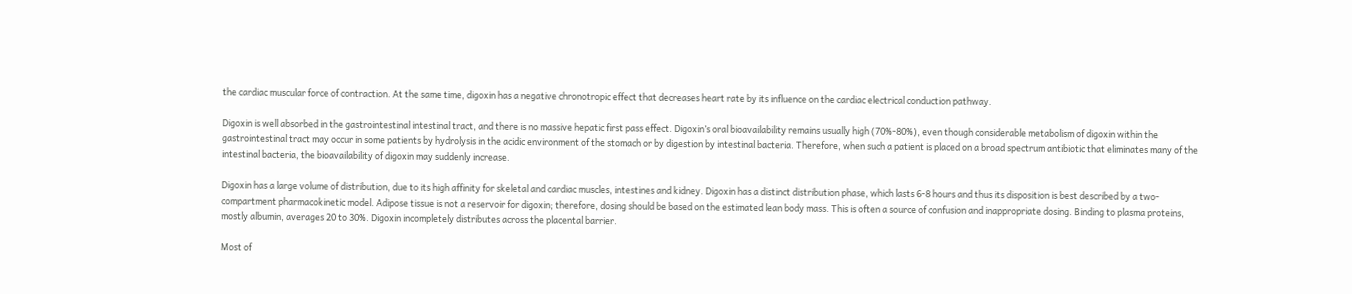the cardiac muscular force of contraction. At the same time, digoxin has a negative chronotropic effect that decreases heart rate by its influence on the cardiac electrical conduction pathway.

Digoxin is well absorbed in the gastrointestinal intestinal tract, and there is no massive hepatic first pass effect. Digoxin’s oral bioavailability remains usually high (70%-80%), even though considerable metabolism of digoxin within the gastrointestinal tract may occur in some patients by hydrolysis in the acidic environment of the stomach or by digestion by intestinal bacteria. Therefore, when such a patient is placed on a broad spectrum antibiotic that eliminates many of the intestinal bacteria, the bioavailability of digoxin may suddenly increase.

Digoxin has a large volume of distribution, due to its high affinity for skeletal and cardiac muscles, intestines and kidney. Digoxin has a distinct distribution phase, which lasts 6-8 hours and thus its disposition is best described by a two-compartment pharmacokinetic model. Adipose tissue is not a reservoir for digoxin; therefore, dosing should be based on the estimated lean body mass. This is often a source of confusion and inappropriate dosing. Binding to plasma proteins, mostly albumin, averages 20 to 30%. Digoxin incompletely distributes across the placental barrier.

Most of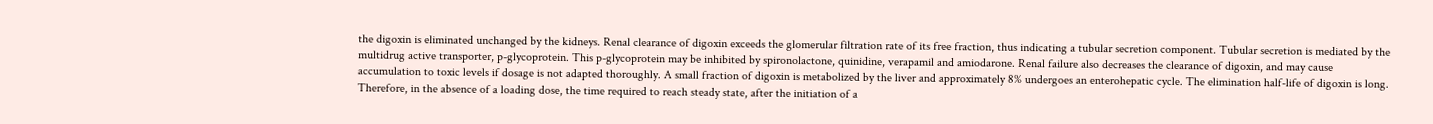the digoxin is eliminated unchanged by the kidneys. Renal clearance of digoxin exceeds the glomerular filtration rate of its free fraction, thus indicating a tubular secretion component. Tubular secretion is mediated by the multidrug active transporter, p-glycoprotein. This p-glycoprotein may be inhibited by spironolactone, quinidine, verapamil and amiodarone. Renal failure also decreases the clearance of digoxin, and may cause accumulation to toxic levels if dosage is not adapted thoroughly. A small fraction of digoxin is metabolized by the liver and approximately 8% undergoes an enterohepatic cycle. The elimination half-life of digoxin is long. Therefore, in the absence of a loading dose, the time required to reach steady state, after the initiation of a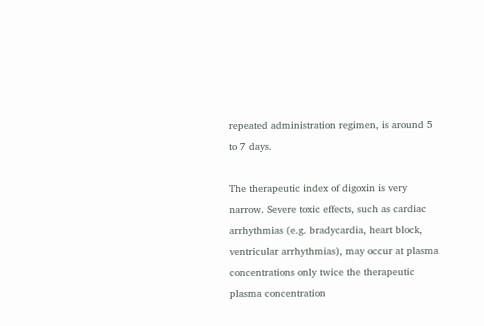repeated administration regimen, is around 5 to 7 days.

The therapeutic index of digoxin is very narrow. Severe toxic effects, such as cardiac arrhythmias (e.g. bradycardia, heart block, ventricular arrhythmias), may occur at plasma concentrations only twice the therapeutic plasma concentration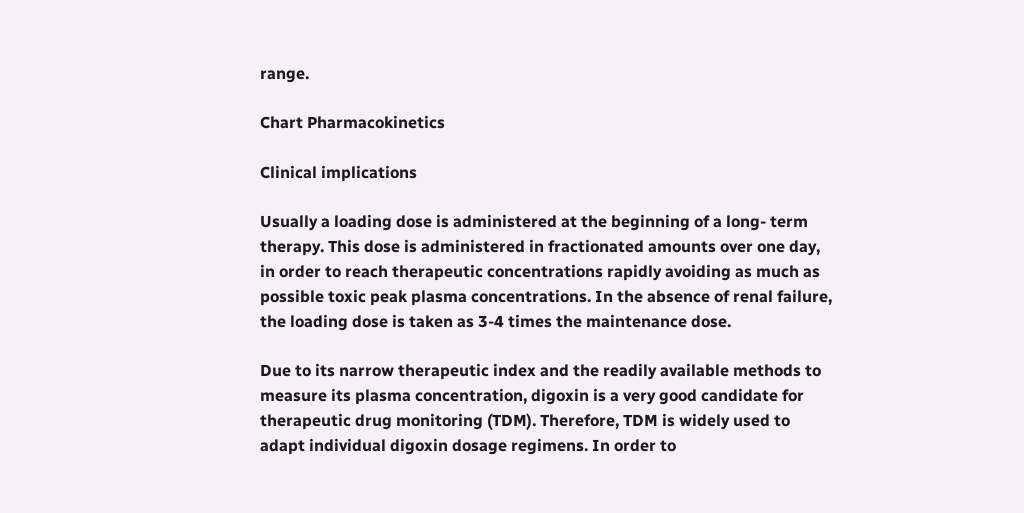range.

Chart Pharmacokinetics

Clinical implications

Usually a loading dose is administered at the beginning of a long- term therapy. This dose is administered in fractionated amounts over one day, in order to reach therapeutic concentrations rapidly avoiding as much as possible toxic peak plasma concentrations. In the absence of renal failure, the loading dose is taken as 3-4 times the maintenance dose.

Due to its narrow therapeutic index and the readily available methods to measure its plasma concentration, digoxin is a very good candidate for therapeutic drug monitoring (TDM). Therefore, TDM is widely used to adapt individual digoxin dosage regimens. In order to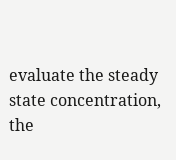evaluate the steady state concentration, the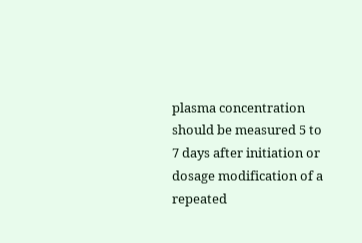plasma concentration should be measured 5 to 7 days after initiation or dosage modification of a repeated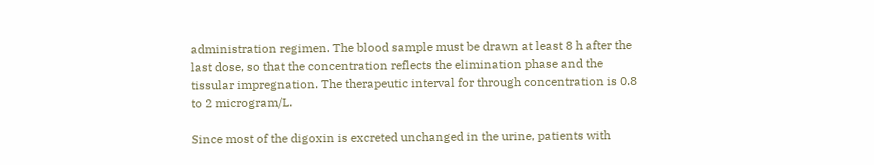administration regimen. The blood sample must be drawn at least 8 h after the last dose, so that the concentration reflects the elimination phase and the tissular impregnation. The therapeutic interval for through concentration is 0.8 to 2 microgram/L.

Since most of the digoxin is excreted unchanged in the urine, patients with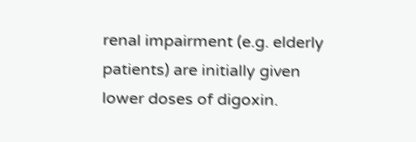renal impairment (e.g. elderly patients) are initially given lower doses of digoxin.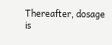Thereafter, dosage is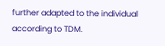further adapted to the individual according to TDM.